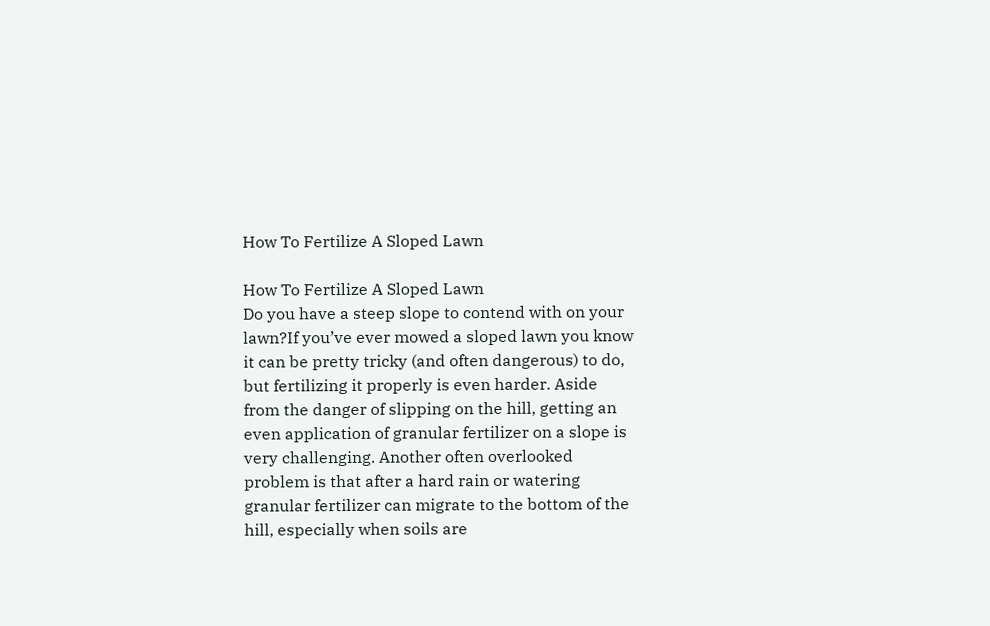How To Fertilize A Sloped Lawn

How To Fertilize A Sloped Lawn
Do you have a steep slope to contend with on your lawn?If you’ve ever mowed a sloped lawn you know it can be pretty tricky (and often dangerous) to do, but fertilizing it properly is even harder. Aside from the danger of slipping on the hill, getting an even application of granular fertilizer on a slope is very challenging. Another often overlooked problem is that after a hard rain or watering granular fertilizer can migrate to the bottom of the hill, especially when soils are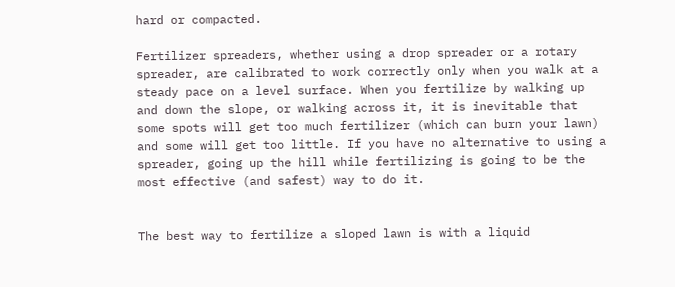hard or compacted.

Fertilizer spreaders, whether using a drop spreader or a rotary spreader, are calibrated to work correctly only when you walk at a steady pace on a level surface. When you fertilize by walking up and down the slope, or walking across it, it is inevitable that some spots will get too much fertilizer (which can burn your lawn) and some will get too little. If you have no alternative to using a spreader, going up the hill while fertilizing is going to be the most effective (and safest) way to do it.


The best way to fertilize a sloped lawn is with a liquid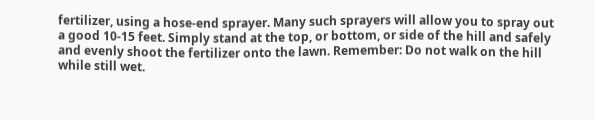fertilizer, using a hose-end sprayer. Many such sprayers will allow you to spray out a good 10-15 feet. Simply stand at the top, or bottom, or side of the hill and safely and evenly shoot the fertilizer onto the lawn. Remember: Do not walk on the hill while still wet.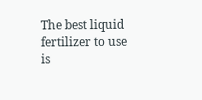The best liquid fertilizer to use is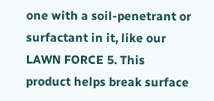one with a soil-penetrant or surfactant in it, like our LAWN FORCE 5. This product helps break surface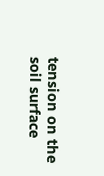tension on the soil surface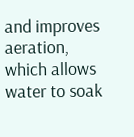and improves aeration, which allows water to soak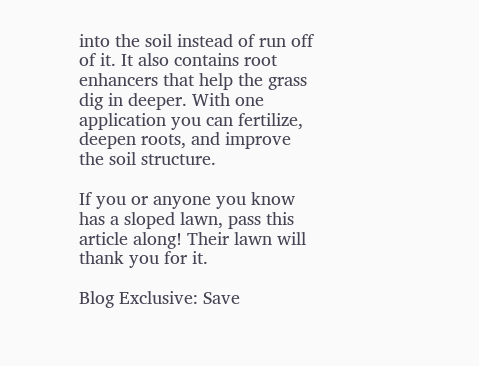into the soil instead of run off of it. It also contains root enhancers that help the grass dig in deeper. With one application you can fertilize, deepen roots, and improve the soil structure.

If you or anyone you know has a sloped lawn, pass this article along! Their lawn will thank you for it.

Blog Exclusive: Save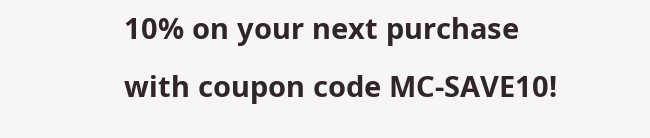10% on your next purchase with coupon code MC-SAVE10!